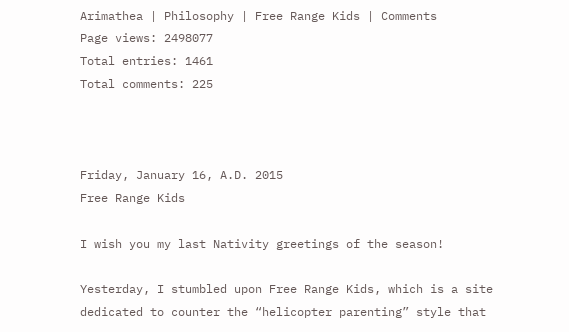Arimathea | Philosophy | Free Range Kids | Comments
Page views: 2498077
Total entries: 1461
Total comments: 225



Friday, January 16, A.D. 2015
Free Range Kids

I wish you my last Nativity greetings of the season!

Yesterday, I stumbled upon Free Range Kids, which is a site dedicated to counter the “helicopter parenting” style that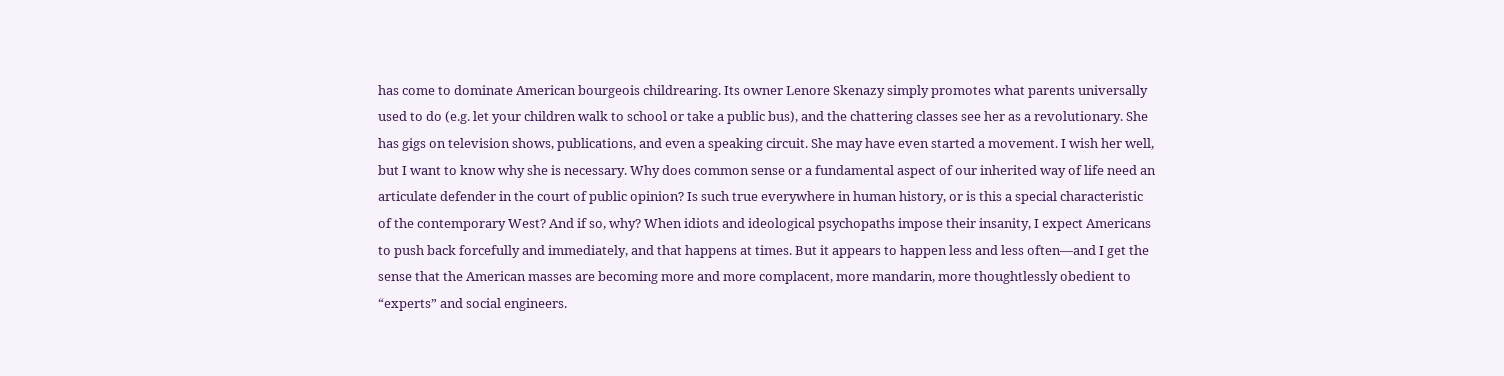has come to dominate American bourgeois childrearing. Its owner Lenore Skenazy simply promotes what parents universally used to do (e.g. let your children walk to school or take a public bus), and the chattering classes see her as a revolutionary. She has gigs on television shows, publications, and even a speaking circuit. She may have even started a movement. I wish her well, but I want to know why she is necessary. Why does common sense or a fundamental aspect of our inherited way of life need an articulate defender in the court of public opinion? Is such true everywhere in human history, or is this a special characteristic of the contemporary West? And if so, why? When idiots and ideological psychopaths impose their insanity, I expect Americans to push back forcefully and immediately, and that happens at times. But it appears to happen less and less often—and I get the sense that the American masses are becoming more and more complacent, more mandarin, more thoughtlessly obedient to “experts” and social engineers.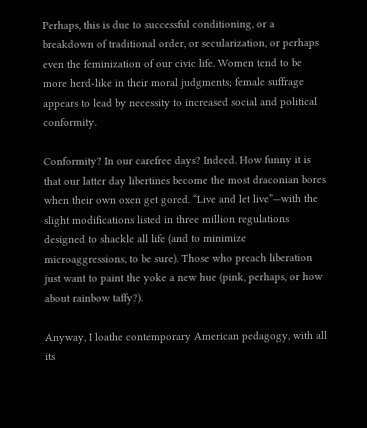Perhaps, this is due to successful conditioning, or a breakdown of traditional order, or secularization, or perhaps even the feminization of our civic life. Women tend to be more herd-like in their moral judgments; female suffrage appears to lead by necessity to increased social and political conformity.

Conformity? In our carefree days? Indeed. How funny it is that our latter day libertines become the most draconian bores when their own oxen get gored. “Live and let live”—with the slight modifications listed in three million regulations designed to shackle all life (and to minimize microaggressions, to be sure). Those who preach liberation just want to paint the yoke a new hue (pink, perhaps, or how about rainbow taffy?).

Anyway, I loathe contemporary American pedagogy, with all its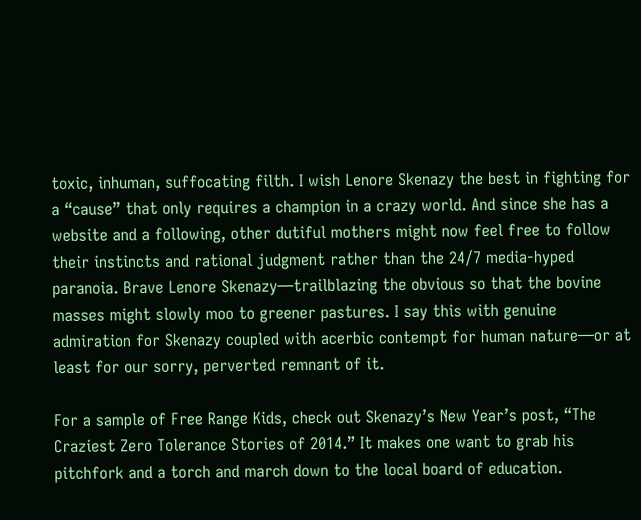toxic, inhuman, suffocating filth. I wish Lenore Skenazy the best in fighting for a “cause” that only requires a champion in a crazy world. And since she has a website and a following, other dutiful mothers might now feel free to follow their instincts and rational judgment rather than the 24/7 media-hyped paranoia. Brave Lenore Skenazy—trailblazing the obvious so that the bovine masses might slowly moo to greener pastures. I say this with genuine admiration for Skenazy coupled with acerbic contempt for human nature—or at least for our sorry, perverted remnant of it.

For a sample of Free Range Kids, check out Skenazy’s New Year’s post, “The Craziest Zero Tolerance Stories of 2014.” It makes one want to grab his pitchfork and a torch and march down to the local board of education.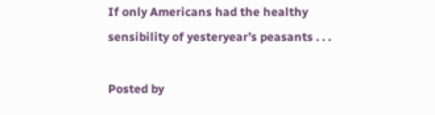If only Americans had the healthy sensibility of yesteryear’s peasants . . .

Posted by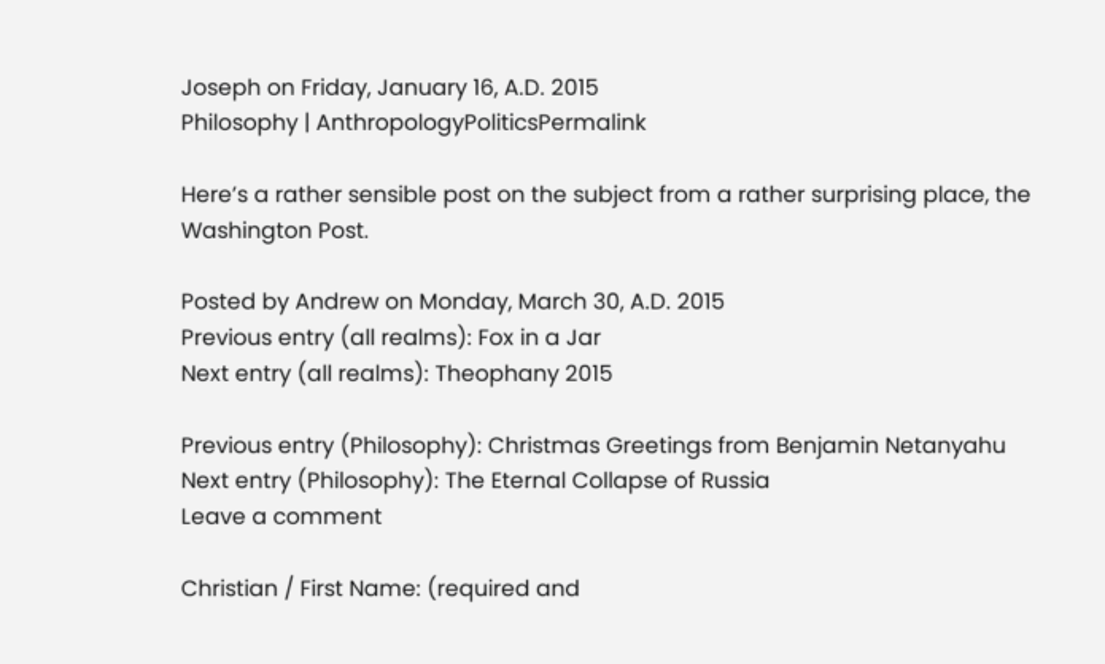Joseph on Friday, January 16, A.D. 2015
Philosophy | AnthropologyPoliticsPermalink

Here’s a rather sensible post on the subject from a rather surprising place, the Washington Post.

Posted by Andrew on Monday, March 30, A.D. 2015
Previous entry (all realms): Fox in a Jar
Next entry (all realms): Theophany 2015

Previous entry (Philosophy): Christmas Greetings from Benjamin Netanyahu
Next entry (Philosophy): The Eternal Collapse of Russia
Leave a comment

Christian / First Name: (required and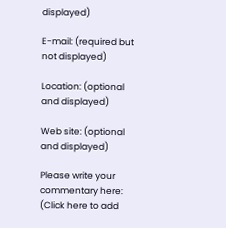displayed)

E-mail: (required but not displayed)

Location: (optional and displayed)

Web site: (optional and displayed)

Please write your commentary here: (Click here to add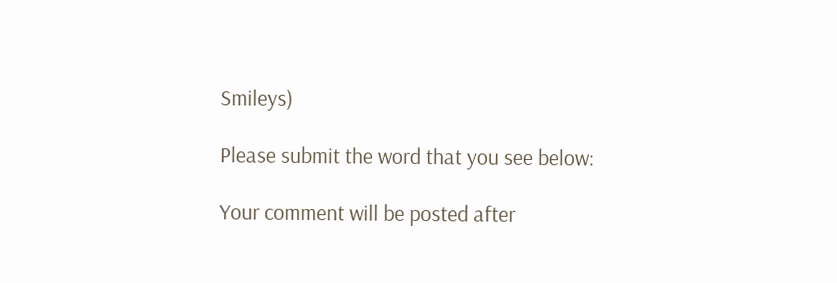Smileys)

Please submit the word that you see below:

Your comment will be posted after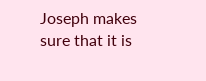Joseph makes sure that it is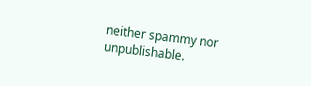neither spammy nor unpublishable.